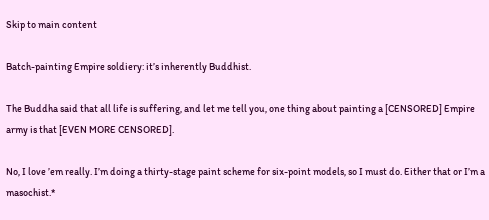Skip to main content

Batch-painting Empire soldiery: it’s inherently Buddhist.

The Buddha said that all life is suffering, and let me tell you, one thing about painting a [CENSORED] Empire army is that [EVEN MORE CENSORED].

No, I love ’em really. I’m doing a thirty-stage paint scheme for six-point models, so I must do. Either that or I’m a masochist.*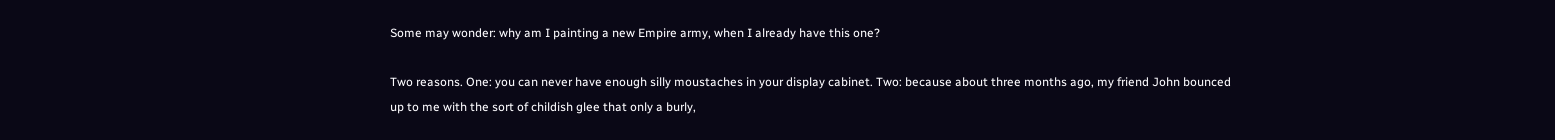Some may wonder: why am I painting a new Empire army, when I already have this one?

Two reasons. One: you can never have enough silly moustaches in your display cabinet. Two: because about three months ago, my friend John bounced up to me with the sort of childish glee that only a burly,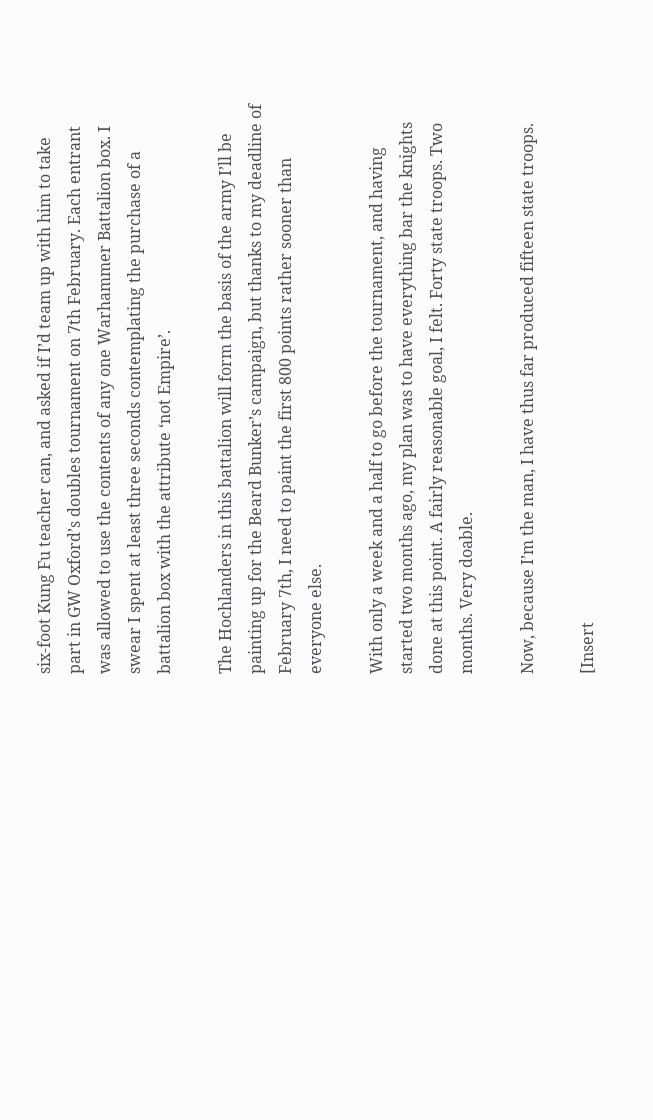six-foot Kung Fu teacher can, and asked if I’d team up with him to take part in GW Oxford’s doubles tournament on 7th February. Each entrant was allowed to use the contents of any one Warhammer Battalion box. I swear I spent at least three seconds contemplating the purchase of a battalion box with the attribute ‘not Empire’.

The Hochlanders in this battalion will form the basis of the army I’ll be painting up for the Beard Bunker’s campaign, but thanks to my deadline of February 7th, I need to paint the first 800 points rather sooner than everyone else.

With only a week and a half to go before the tournament, and having started two months ago, my plan was to have everything bar the knights done at this point. A fairly reasonable goal, I felt. Forty state troops. Two months. Very doable.

Now, because I’m the man, I have thus far produced fifteen state troops.

[Insert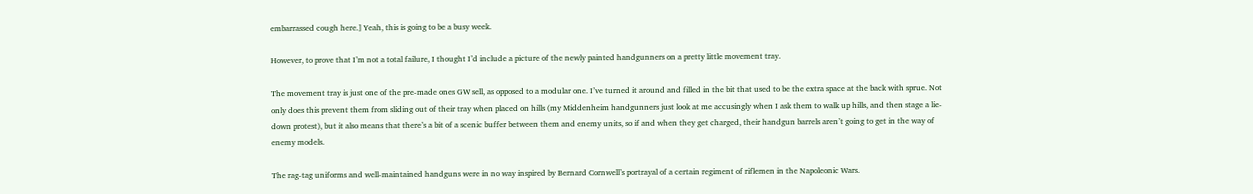embarrassed cough here.] Yeah, this is going to be a busy week.

However, to prove that I’m not a total failure, I thought I’d include a picture of the newly painted handgunners on a pretty little movement tray.

The movement tray is just one of the pre-made ones GW sell, as opposed to a modular one. I’ve turned it around and filled in the bit that used to be the extra space at the back with sprue. Not only does this prevent them from sliding out of their tray when placed on hills (my Middenheim handgunners just look at me accusingly when I ask them to walk up hills, and then stage a lie-down protest), but it also means that there’s a bit of a scenic buffer between them and enemy units, so if and when they get charged, their handgun barrels aren’t going to get in the way of enemy models.

The rag-tag uniforms and well-maintained handguns were in no way inspired by Bernard Cornwell’s portrayal of a certain regiment of riflemen in the Napoleonic Wars.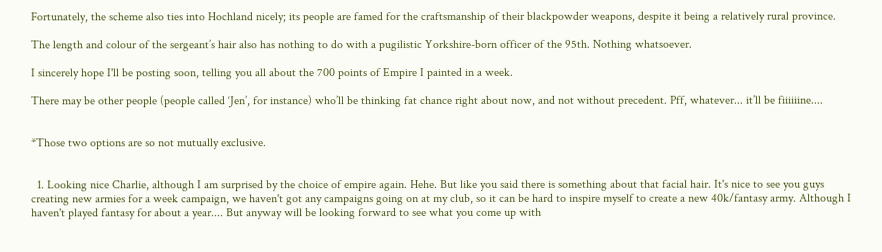Fortunately, the scheme also ties into Hochland nicely; its people are famed for the craftsmanship of their blackpowder weapons, despite it being a relatively rural province.

The length and colour of the sergeant’s hair also has nothing to do with a pugilistic Yorkshire-born officer of the 95th. Nothing whatsoever.

I sincerely hope I'll be posting soon, telling you all about the 700 points of Empire I painted in a week.

There may be other people (people called ‘Jen’, for instance) who’ll be thinking fat chance right about now, and not without precedent. Pff, whatever... it’ll be fiiiiiine....


*Those two options are so not mutually exclusive.


  1. Looking nice Charlie, although I am surprised by the choice of empire again. Hehe. But like you said there is something about that facial hair. It's nice to see you guys creating new armies for a week campaign, we haven't got any campaigns going on at my club, so it can be hard to inspire myself to create a new 40k/fantasy army. Although I haven't played fantasy for about a year.... But anyway will be looking forward to see what you come up with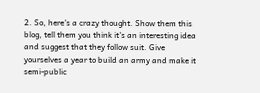2. So, here's a crazy thought. Show them this blog, tell them you think it's an interesting idea and suggest that they follow suit. Give yourselves a year to build an army and make it semi-public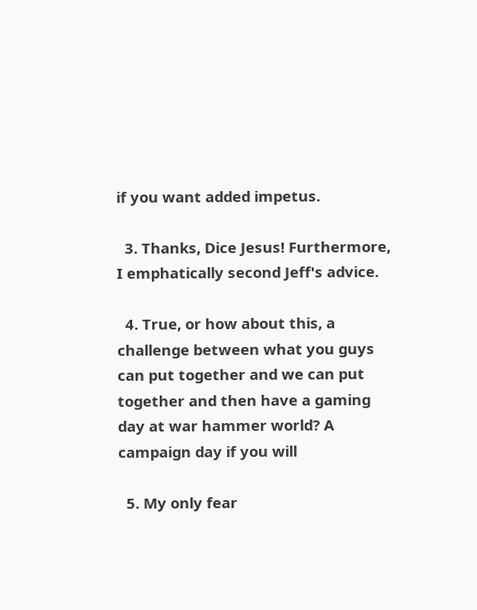if you want added impetus.

  3. Thanks, Dice Jesus! Furthermore, I emphatically second Jeff's advice.

  4. True, or how about this, a challenge between what you guys can put together and we can put together and then have a gaming day at war hammer world? A campaign day if you will

  5. My only fear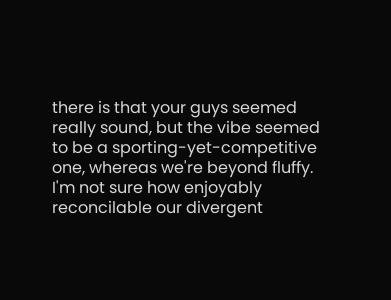there is that your guys seemed really sound, but the vibe seemed to be a sporting-yet-competitive one, whereas we're beyond fluffy. I'm not sure how enjoyably reconcilable our divergent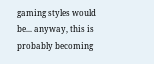gaming styles would be... anyway, this is probably becoming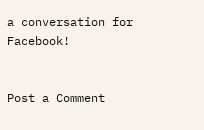a conversation for Facebook!


Post a Comment